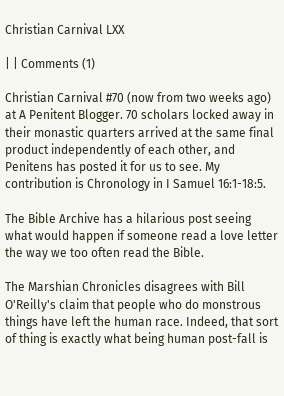Christian Carnival LXX

| | Comments (1)

Christian Carnival #70 (now from two weeks ago) at A Penitent Blogger. 70 scholars locked away in their monastic quarters arrived at the same final product independently of each other, and Penitens has posted it for us to see. My contribution is Chronology in I Samuel 16:1-18:5.

The Bible Archive has a hilarious post seeing what would happen if someone read a love letter the way we too often read the Bible.

The Marshian Chronicles disagrees with Bill O'Reilly's claim that people who do monstrous things have left the human race. Indeed, that sort of thing is exactly what being human post-fall is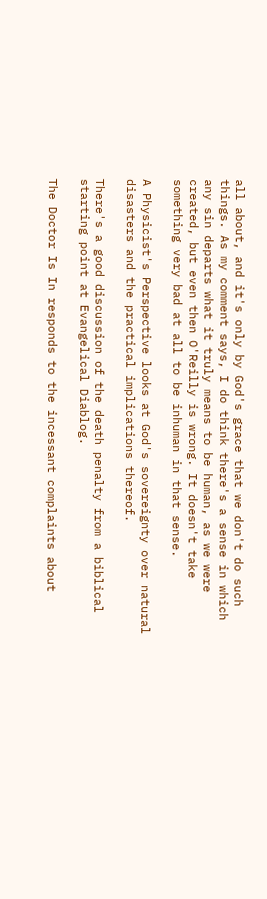all about, and it's only by God's grace that we don't do such things. As my comment says, I do think there's a sense in which any sin departs what it truly means to be human, as we were created, but even then O'Reilly is wrong. It doesn't take something very bad at all to be inhuman in that sense.

A Physicist's Perspective looks at God's sovereignty over natural disasters and the practical implications thereof.

There's a good discussion of the death penalty from a biblical starting point at Evangelical Diablog.

The Doctor Is In responds to the incessant complaints about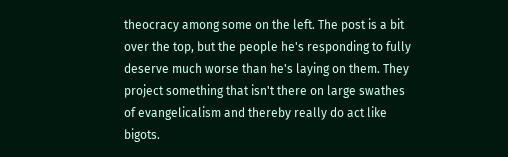theocracy among some on the left. The post is a bit over the top, but the people he's responding to fully deserve much worse than he's laying on them. They project something that isn't there on large swathes of evangelicalism and thereby really do act like bigots.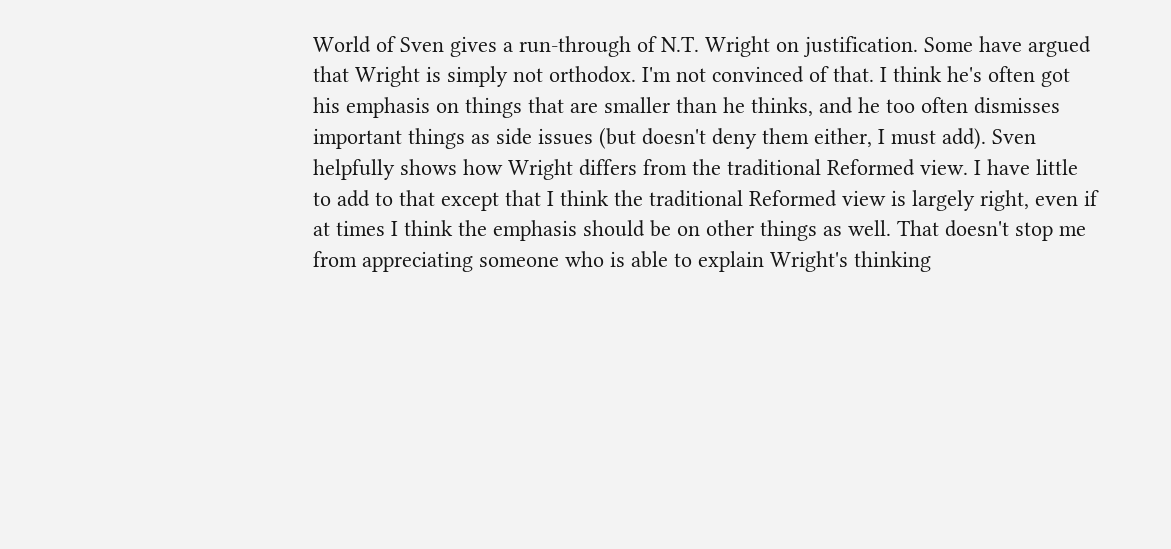World of Sven gives a run-through of N.T. Wright on justification. Some have argued that Wright is simply not orthodox. I'm not convinced of that. I think he's often got his emphasis on things that are smaller than he thinks, and he too often dismisses important things as side issues (but doesn't deny them either, I must add). Sven helpfully shows how Wright differs from the traditional Reformed view. I have little to add to that except that I think the traditional Reformed view is largely right, even if at times I think the emphasis should be on other things as well. That doesn't stop me from appreciating someone who is able to explain Wright's thinking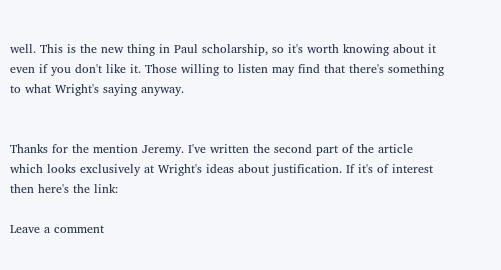well. This is the new thing in Paul scholarship, so it's worth knowing about it even if you don't like it. Those willing to listen may find that there's something to what Wright's saying anyway.


Thanks for the mention Jeremy. I've written the second part of the article which looks exclusively at Wright's ideas about justification. If it's of interest then here's the link:

Leave a comment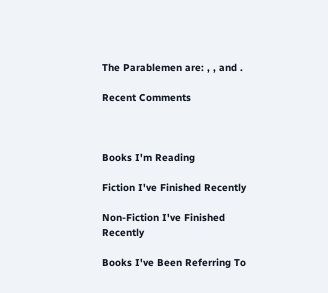The Parablemen are: , , and .

Recent Comments



Books I'm Reading

Fiction I've Finished Recently

Non-Fiction I've Finished Recently

Books I've Been Referring To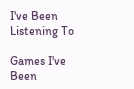I've Been Listening To

Games I've Been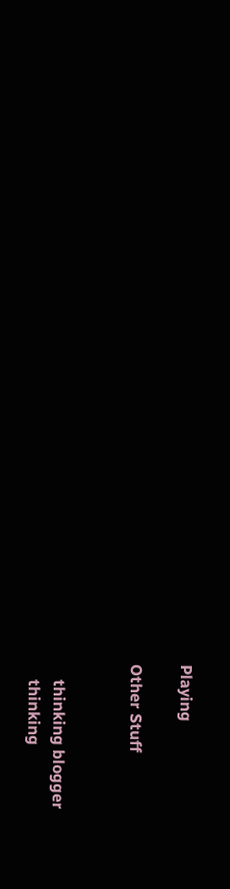Playing

Other Stuff


    thinking blogger
    thinking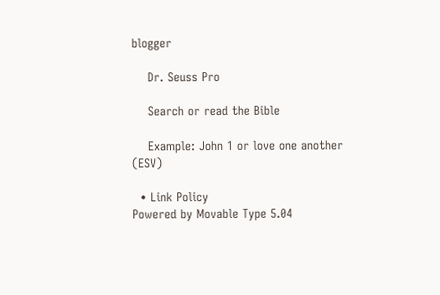blogger

    Dr. Seuss Pro

    Search or read the Bible

    Example: John 1 or love one another (ESV)

  • Link Policy
Powered by Movable Type 5.04